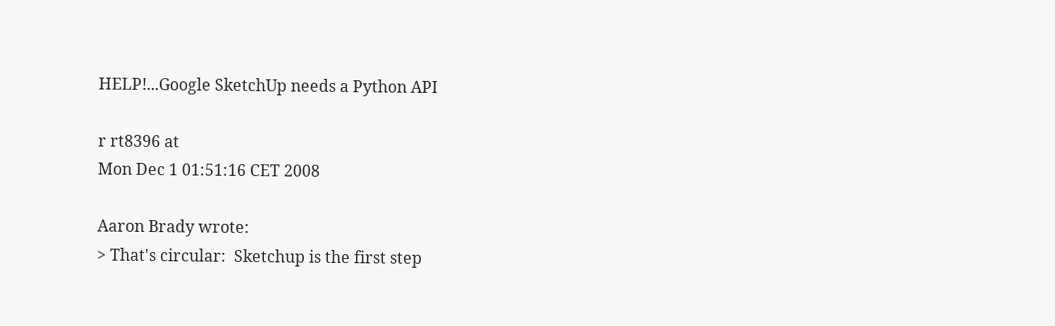HELP!...Google SketchUp needs a Python API

r rt8396 at
Mon Dec 1 01:51:16 CET 2008

Aaron Brady wrote:
> That's circular:  Sketchup is the first step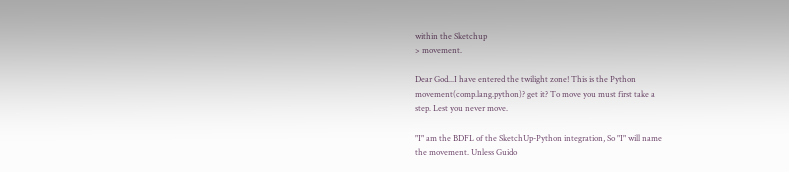within the Sketchup
> movement.

Dear God...I have entered the twilight zone! This is the Python
movement(comp.lang.python)? get it? To move you must first take a
step. Lest you never move.

"I" am the BDFL of the SketchUp-Python integration, So "I" will name
the movement. Unless Guido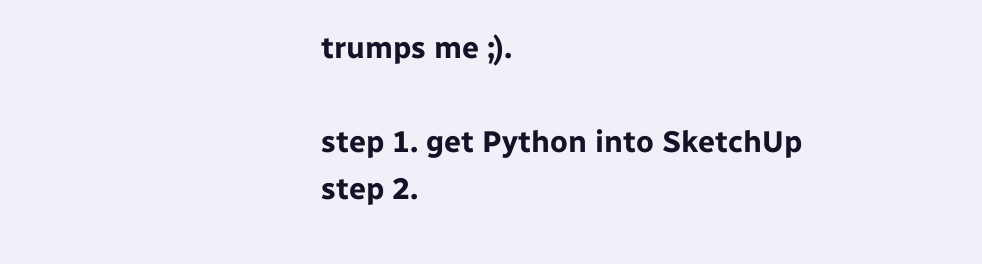trumps me ;).

step 1. get Python into SketchUp
step 2.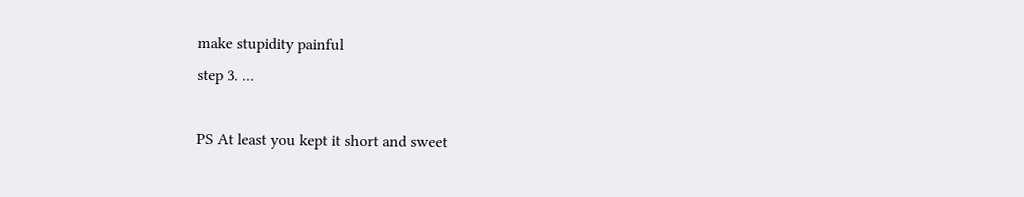make stupidity painful
step 3. ...

PS At least you kept it short and sweet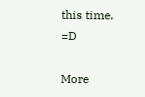this time. =D

More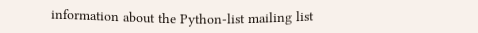information about the Python-list mailing list